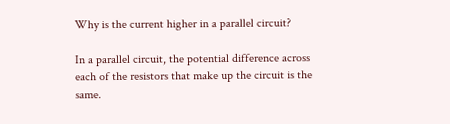Why is the current higher in a parallel circuit?

In a parallel circuit, the potential difference across each of the resistors that make up the circuit is the same.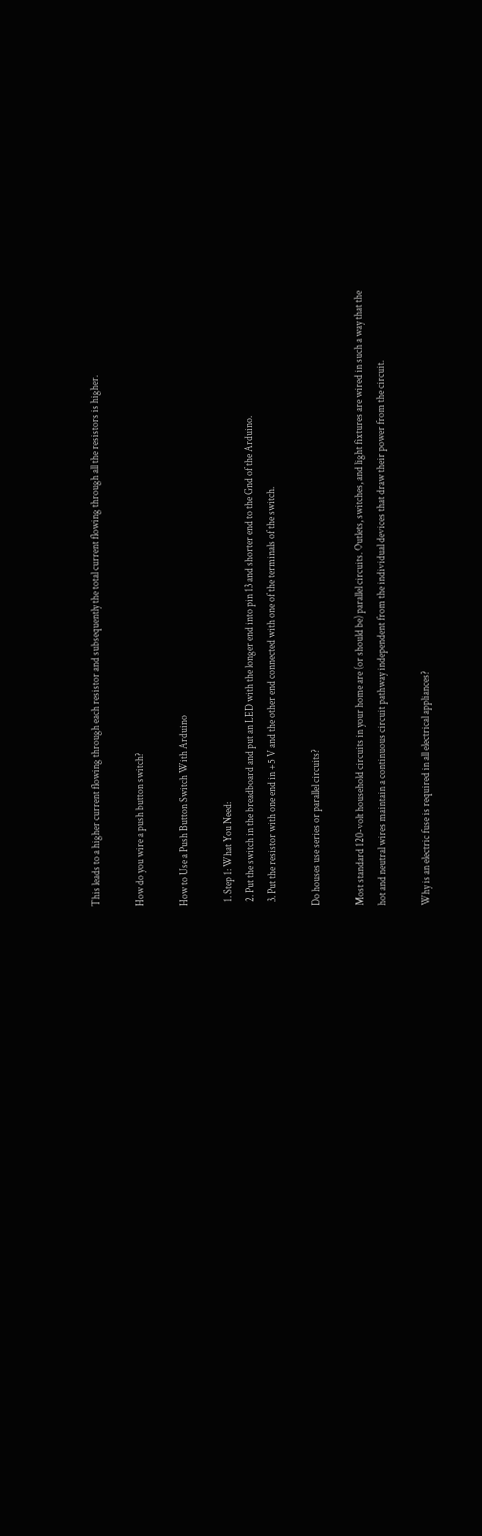This leads to a higher current flowing through each resistor and subsequently the total current flowing through all the resistors is higher.

How do you wire a push button switch?

How to Use a Push Button Switch With Arduino

  1. Step 1: What You Need:
  2. Put the switch in the breadboard and put an LED with the longer end into pin 13 and shorter end to the Gnd of the Arduino.
  3. Put the resistor with one end in +5 V and the other end connected with one of the terminals of the switch.

Do houses use series or parallel circuits?

Most standard 120-volt household circuits in your home are (or should be) parallel circuits. Outlets, switches, and light fixtures are wired in such a way that the hot and neutral wires maintain a continuous circuit pathway independent from the individual devices that draw their power from the circuit.

Why is an electric fuse is required in all electrical appliances?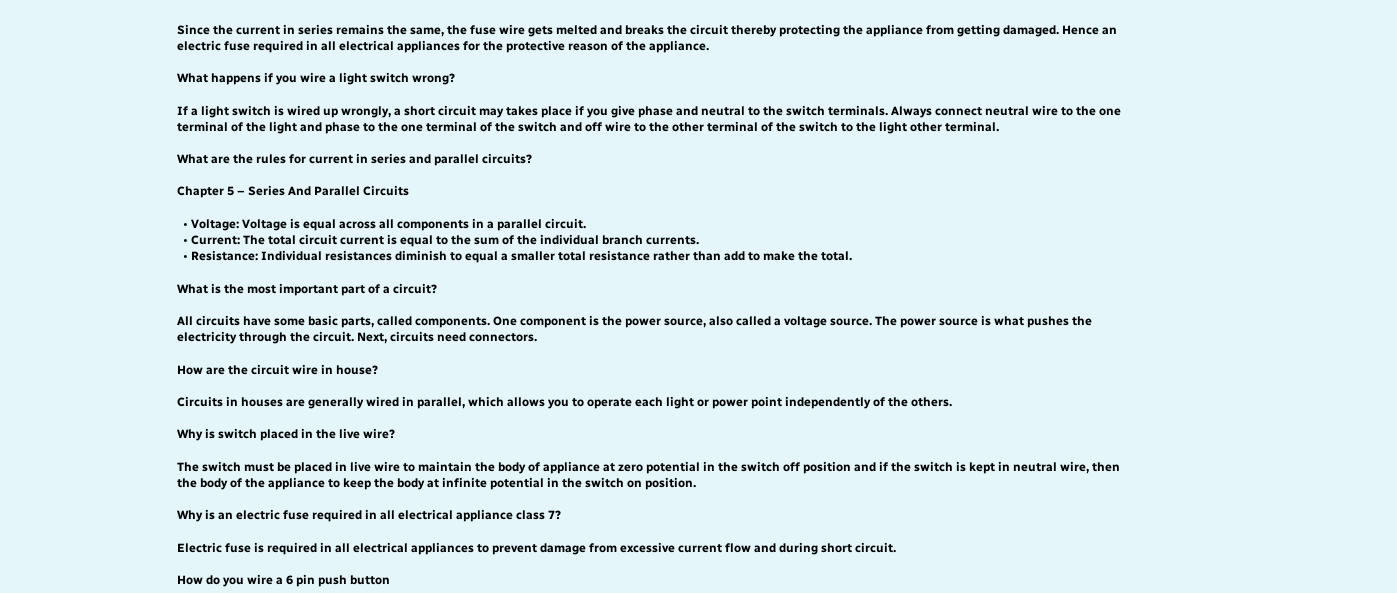Since the current in series remains the same, the fuse wire gets melted and breaks the circuit thereby protecting the appliance from getting damaged. Hence an electric fuse required in all electrical appliances for the protective reason of the appliance.

What happens if you wire a light switch wrong?

If a light switch is wired up wrongly, a short circuit may takes place if you give phase and neutral to the switch terminals. Always connect neutral wire to the one terminal of the light and phase to the one terminal of the switch and off wire to the other terminal of the switch to the light other terminal.

What are the rules for current in series and parallel circuits?

Chapter 5 – Series And Parallel Circuits

  • Voltage: Voltage is equal across all components in a parallel circuit.
  • Current: The total circuit current is equal to the sum of the individual branch currents.
  • Resistance: Individual resistances diminish to equal a smaller total resistance rather than add to make the total.

What is the most important part of a circuit?

All circuits have some basic parts, called components. One component is the power source, also called a voltage source. The power source is what pushes the electricity through the circuit. Next, circuits need connectors.

How are the circuit wire in house?

Circuits in houses are generally wired in parallel, which allows you to operate each light or power point independently of the others.

Why is switch placed in the live wire?

The switch must be placed in live wire to maintain the body of appliance at zero potential in the switch off position and if the switch is kept in neutral wire, then the body of the appliance to keep the body at infinite potential in the switch on position.

Why is an electric fuse required in all electrical appliance class 7?

Electric fuse is required in all electrical appliances to prevent damage from excessive current flow and during short circuit.

How do you wire a 6 pin push button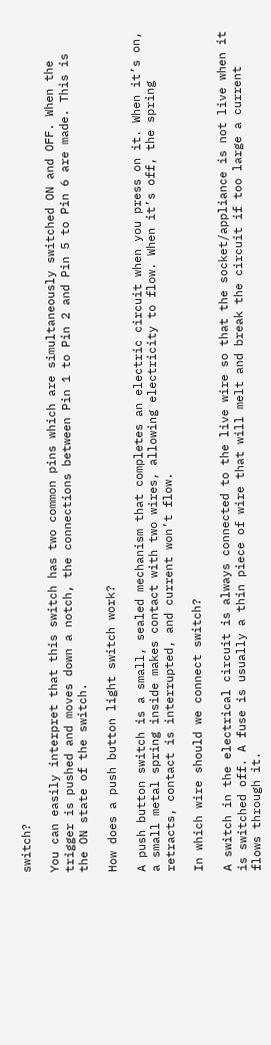switch?

You can easily interpret that this switch has two common pins which are simultaneously switched ON and OFF. When the trigger is pushed and moves down a notch, the connections between Pin 1 to Pin 2 and Pin 5 to Pin 6 are made. This is the ON state of the switch.

How does a push button light switch work?

A push button switch is a small, sealed mechanism that completes an electric circuit when you press on it. When it’s on, a small metal spring inside makes contact with two wires, allowing electricity to flow. When it’s off, the spring retracts, contact is interrupted, and current won’t flow.

In which wire should we connect switch?

A switch in the electrical circuit is always connected to the live wire so that the socket/appliance is not live when it is switched off. A fuse is usually a thin piece of wire that will melt and break the circuit if too large a current flows through it.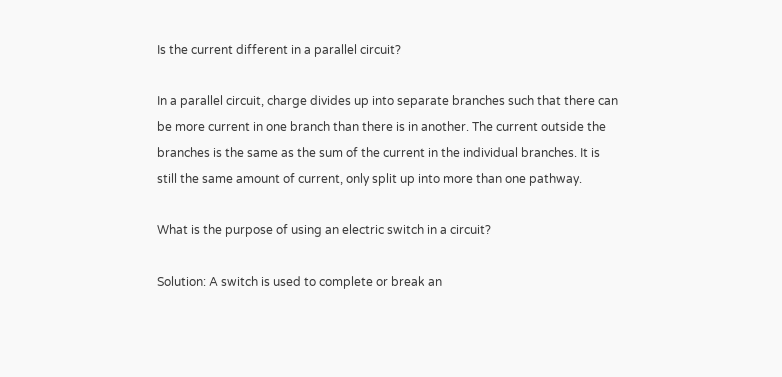Is the current different in a parallel circuit?

In a parallel circuit, charge divides up into separate branches such that there can be more current in one branch than there is in another. The current outside the branches is the same as the sum of the current in the individual branches. It is still the same amount of current, only split up into more than one pathway.

What is the purpose of using an electric switch in a circuit?

Solution: A switch is used to complete or break an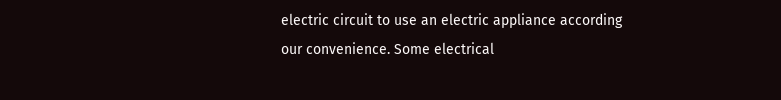electric circuit to use an electric appliance according our convenience. Some electrical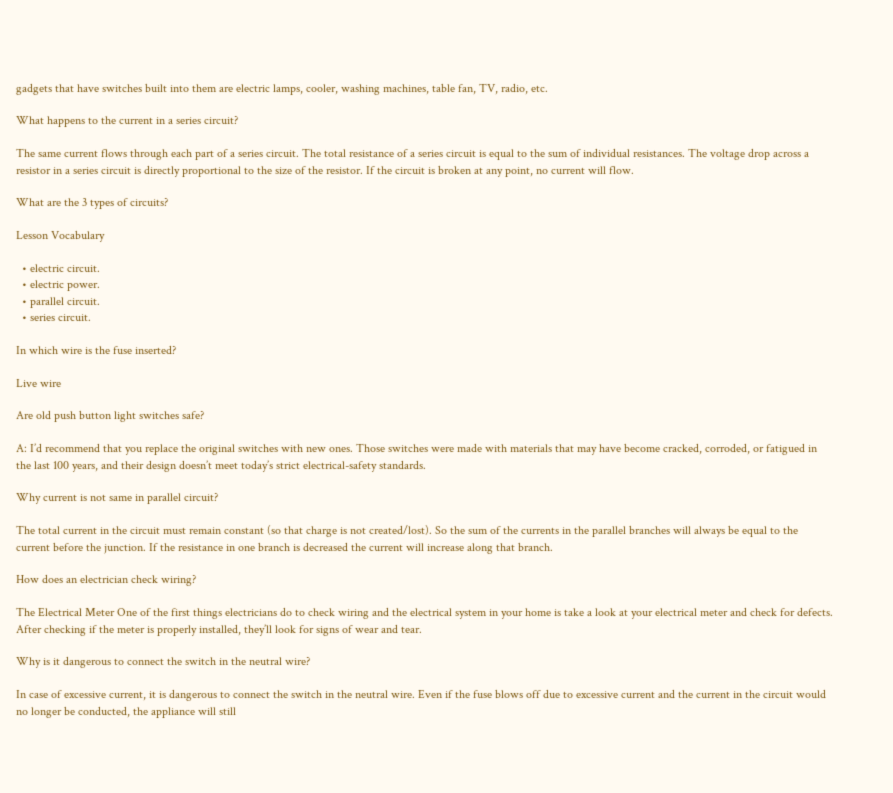gadgets that have switches built into them are electric lamps, cooler, washing machines, table fan, TV, radio, etc.

What happens to the current in a series circuit?

The same current flows through each part of a series circuit. The total resistance of a series circuit is equal to the sum of individual resistances. The voltage drop across a resistor in a series circuit is directly proportional to the size of the resistor. If the circuit is broken at any point, no current will flow.

What are the 3 types of circuits?

Lesson Vocabulary

  • electric circuit.
  • electric power.
  • parallel circuit.
  • series circuit.

In which wire is the fuse inserted?

Live wire

Are old push button light switches safe?

A: I’d recommend that you replace the original switches with new ones. Those switches were made with materials that may have become cracked, corroded, or fatigued in the last 100 years, and their design doesn’t meet today’s strict electrical-safety standards.

Why current is not same in parallel circuit?

The total current in the circuit must remain constant (so that charge is not created/lost). So the sum of the currents in the parallel branches will always be equal to the current before the junction. If the resistance in one branch is decreased the current will increase along that branch.

How does an electrician check wiring?

The Electrical Meter One of the first things electricians do to check wiring and the electrical system in your home is take a look at your electrical meter and check for defects. After checking if the meter is properly installed, they’ll look for signs of wear and tear.

Why is it dangerous to connect the switch in the neutral wire?

In case of excessive current, it is dangerous to connect the switch in the neutral wire. Even if the fuse blows off due to excessive current and the current in the circuit would no longer be conducted, the appliance will still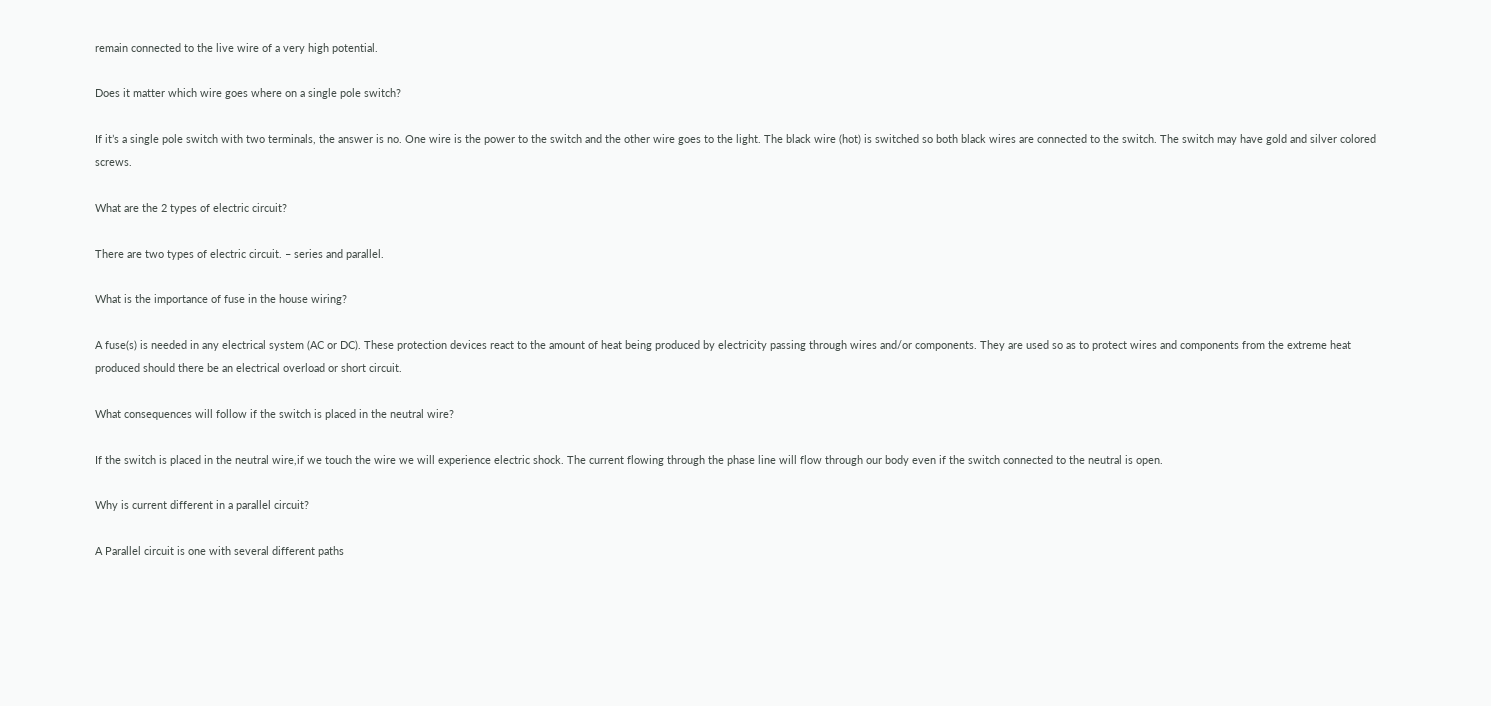remain connected to the live wire of a very high potential.

Does it matter which wire goes where on a single pole switch?

If it’s a single pole switch with two terminals, the answer is no. One wire is the power to the switch and the other wire goes to the light. The black wire (hot) is switched so both black wires are connected to the switch. The switch may have gold and silver colored screws.

What are the 2 types of electric circuit?

There are two types of electric circuit. – series and parallel.

What is the importance of fuse in the house wiring?

A fuse(s) is needed in any electrical system (AC or DC). These protection devices react to the amount of heat being produced by electricity passing through wires and/or components. They are used so as to protect wires and components from the extreme heat produced should there be an electrical overload or short circuit.

What consequences will follow if the switch is placed in the neutral wire?

If the switch is placed in the neutral wire,if we touch the wire we will experience electric shock. The current flowing through the phase line will flow through our body even if the switch connected to the neutral is open.

Why is current different in a parallel circuit?

A Parallel circuit is one with several different paths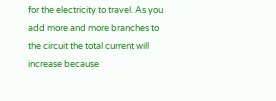for the electricity to travel. As you add more and more branches to the circuit the total current will increase because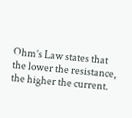Ohm’s Law states that the lower the resistance, the higher the current.